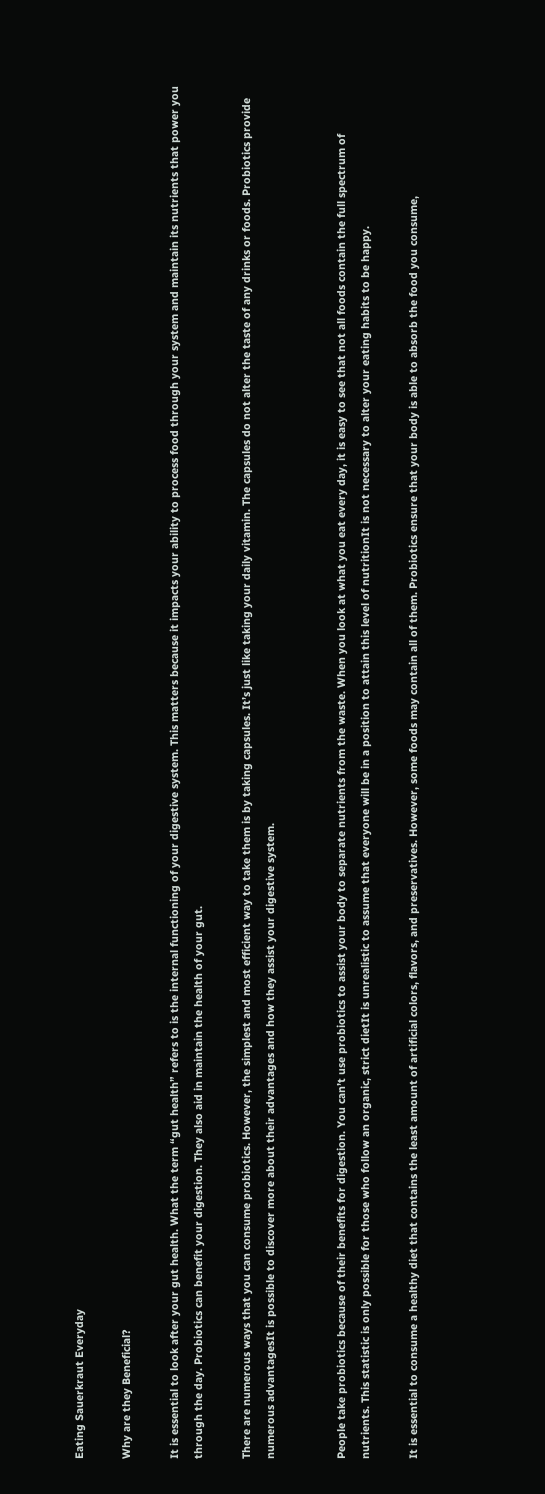Eating Sauerkraut Everyday

Why are they Beneficial?

It is essential to look after your gut health. What the term “gut health” refers to is the internal functioning of your digestive system. This matters because it impacts your ability to process food through your system and maintain its nutrients that power you through the day. Probiotics can benefit your digestion. They also aid in maintain the health of your gut.

There are numerous ways that you can consume probiotics. However, the simplest and most efficient way to take them is by taking capsules. It’s just like taking your daily vitamin. The capsules do not alter the taste of any drinks or foods. Probiotics provide numerous advantagesIt is possible to discover more about their advantages and how they assist your digestive system.


People take probiotics because of their benefits for digestion. You can’t use probiotics to assist your body to separate nutrients from the waste. When you look at what you eat every day, it is easy to see that not all foods contain the full spectrum of nutrients. This statistic is only possible for those who follow an organic, strict dietIt is unrealistic to assume that everyone will be in a position to attain this level of nutritionIt is not necessary to alter your eating habits to be happy.

It is essential to consume a healthy diet that contains the least amount of artificial colors, flavors, and preservatives. However, some foods may contain all of them. Probiotics ensure that your body is able to absorb the food you consume,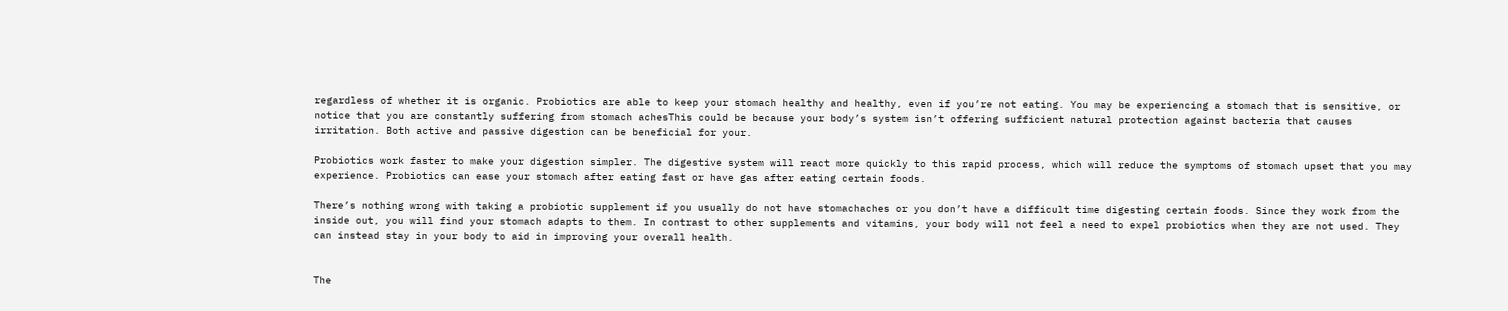regardless of whether it is organic. Probiotics are able to keep your stomach healthy and healthy, even if you’re not eating. You may be experiencing a stomach that is sensitive, or notice that you are constantly suffering from stomach achesThis could be because your body’s system isn’t offering sufficient natural protection against bacteria that causes irritation. Both active and passive digestion can be beneficial for your.

Probiotics work faster to make your digestion simpler. The digestive system will react more quickly to this rapid process, which will reduce the symptoms of stomach upset that you may experience. Probiotics can ease your stomach after eating fast or have gas after eating certain foods.

There’s nothing wrong with taking a probiotic supplement if you usually do not have stomachaches or you don’t have a difficult time digesting certain foods. Since they work from the inside out, you will find your stomach adapts to them. In contrast to other supplements and vitamins, your body will not feel a need to expel probiotics when they are not used. They can instead stay in your body to aid in improving your overall health.


The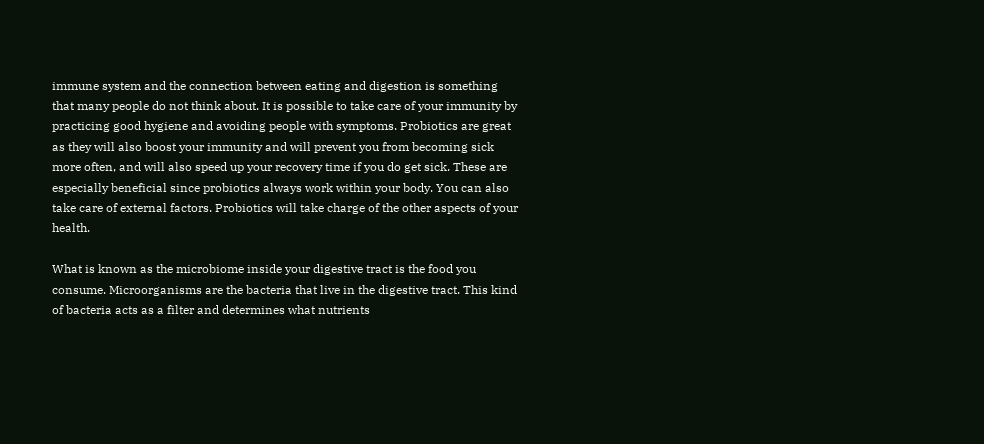immune system and the connection between eating and digestion is something that many people do not think about. It is possible to take care of your immunity by practicing good hygiene and avoiding people with symptoms. Probiotics are great as they will also boost your immunity and will prevent you from becoming sick more often, and will also speed up your recovery time if you do get sick. These are especially beneficial since probiotics always work within your body. You can also take care of external factors. Probiotics will take charge of the other aspects of your health.

What is known as the microbiome inside your digestive tract is the food you consume. Microorganisms are the bacteria that live in the digestive tract. This kind of bacteria acts as a filter and determines what nutrients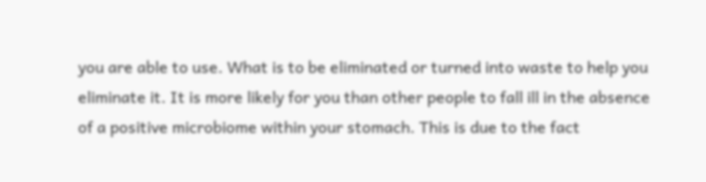you are able to use. What is to be eliminated or turned into waste to help you eliminate it. It is more likely for you than other people to fall ill in the absence of a positive microbiome within your stomach. This is due to the fact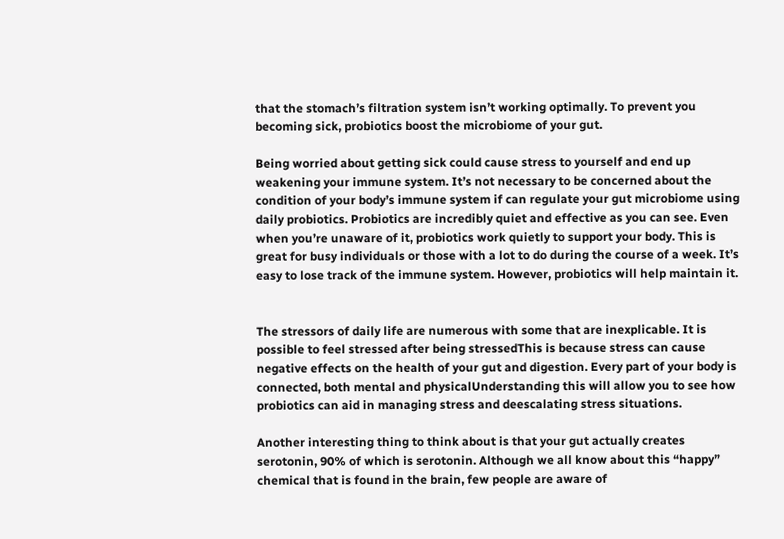that the stomach’s filtration system isn’t working optimally. To prevent you becoming sick, probiotics boost the microbiome of your gut.

Being worried about getting sick could cause stress to yourself and end up weakening your immune system. It’s not necessary to be concerned about the condition of your body’s immune system if can regulate your gut microbiome using daily probiotics. Probiotics are incredibly quiet and effective as you can see. Even when you’re unaware of it, probiotics work quietly to support your body. This is great for busy individuals or those with a lot to do during the course of a week. It’s easy to lose track of the immune system. However, probiotics will help maintain it.


The stressors of daily life are numerous with some that are inexplicable. It is possible to feel stressed after being stressedThis is because stress can cause negative effects on the health of your gut and digestion. Every part of your body is connected, both mental and physicalUnderstanding this will allow you to see how probiotics can aid in managing stress and deescalating stress situations.

Another interesting thing to think about is that your gut actually creates serotonin, 90% of which is serotonin. Although we all know about this “happy” chemical that is found in the brain, few people are aware of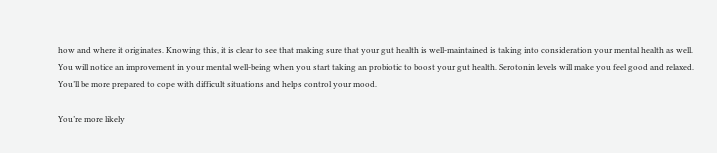how and where it originates. Knowing this, it is clear to see that making sure that your gut health is well-maintained is taking into consideration your mental health as well. You will notice an improvement in your mental well-being when you start taking an probiotic to boost your gut health. Serotonin levels will make you feel good and relaxed. You’ll be more prepared to cope with difficult situations and helps control your mood.

You’re more likely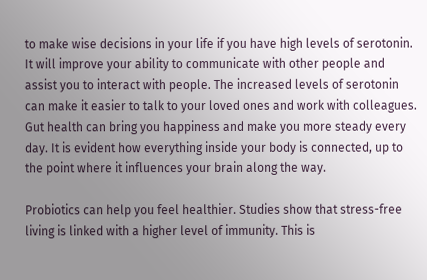to make wise decisions in your life if you have high levels of serotonin. It will improve your ability to communicate with other people and assist you to interact with people. The increased levels of serotonin can make it easier to talk to your loved ones and work with colleagues. Gut health can bring you happiness and make you more steady every day. It is evident how everything inside your body is connected, up to the point where it influences your brain along the way.

Probiotics can help you feel healthier. Studies show that stress-free living is linked with a higher level of immunity. This is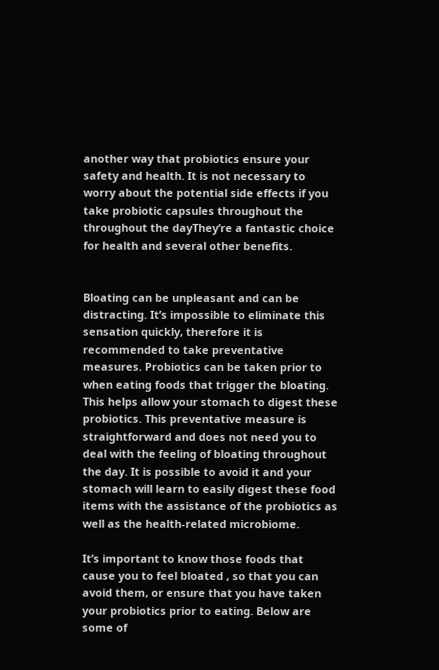another way that probiotics ensure your safety and health. It is not necessary to worry about the potential side effects if you take probiotic capsules throughout the throughout the dayThey’re a fantastic choice for health and several other benefits.


Bloating can be unpleasant and can be distracting. It’s impossible to eliminate this sensation quickly, therefore it is recommended to take preventative measures. Probiotics can be taken prior to when eating foods that trigger the bloating. This helps allow your stomach to digest these probiotics. This preventative measure is straightforward and does not need you to deal with the feeling of bloating throughout the day. It is possible to avoid it and your stomach will learn to easily digest these food items with the assistance of the probiotics as well as the health-related microbiome.

It’s important to know those foods that cause you to feel bloated , so that you can avoid them, or ensure that you have taken your probiotics prior to eating. Below are some of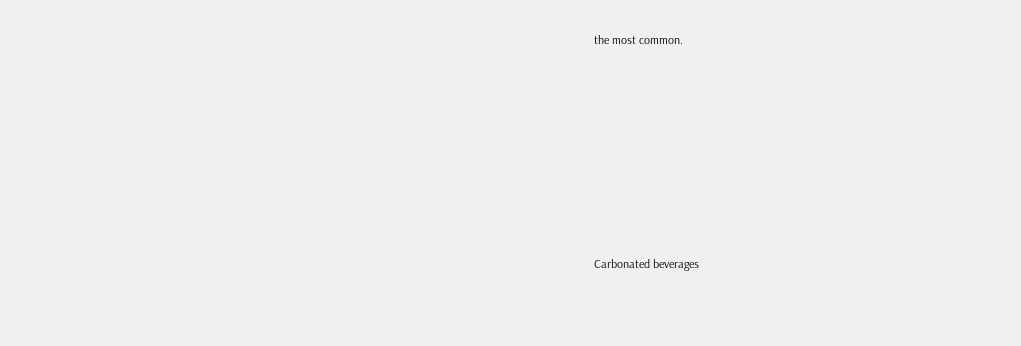the most common.









Carbonated beverages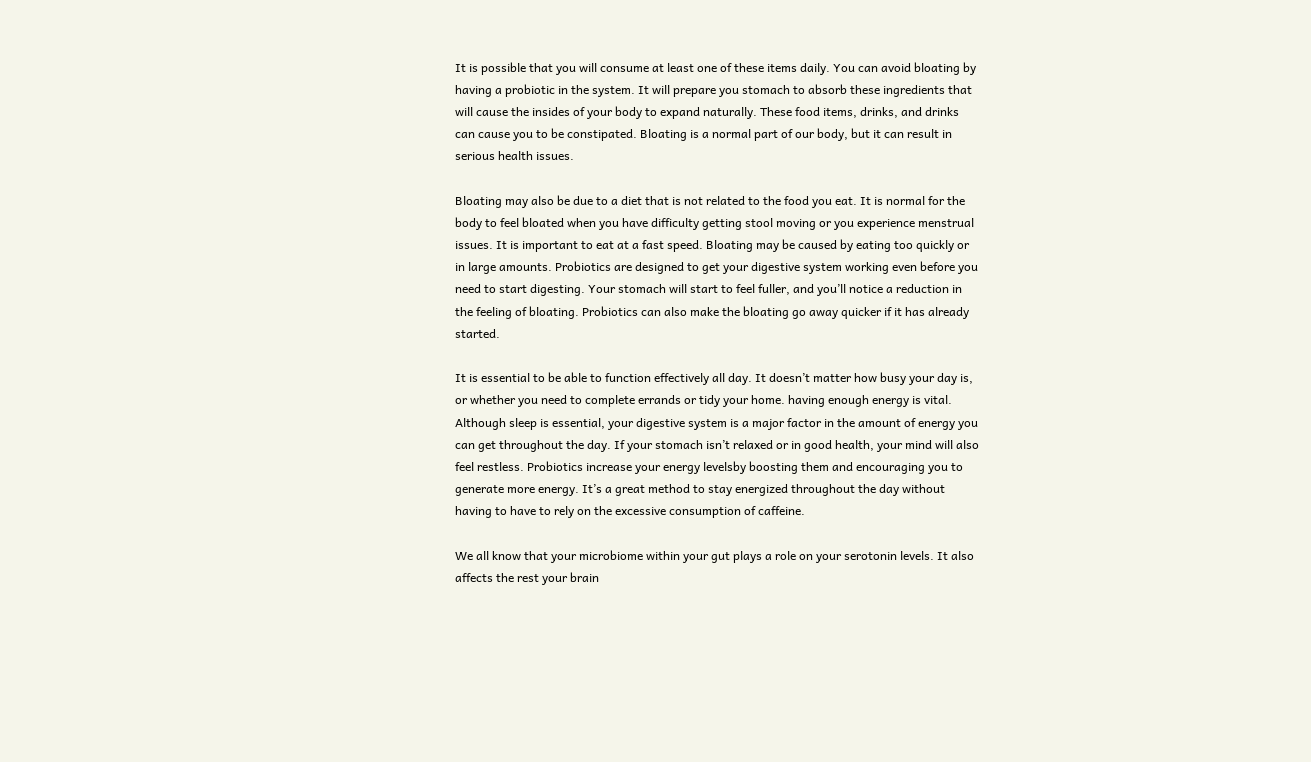It is possible that you will consume at least one of these items daily. You can avoid bloating by having a probiotic in the system. It will prepare you stomach to absorb these ingredients that will cause the insides of your body to expand naturally. These food items, drinks, and drinks can cause you to be constipated. Bloating is a normal part of our body, but it can result in serious health issues.

Bloating may also be due to a diet that is not related to the food you eat. It is normal for the body to feel bloated when you have difficulty getting stool moving or you experience menstrual issues. It is important to eat at a fast speed. Bloating may be caused by eating too quickly or in large amounts. Probiotics are designed to get your digestive system working even before you need to start digesting. Your stomach will start to feel fuller, and you’ll notice a reduction in the feeling of bloating. Probiotics can also make the bloating go away quicker if it has already started.

It is essential to be able to function effectively all day. It doesn’t matter how busy your day is, or whether you need to complete errands or tidy your home. having enough energy is vital. Although sleep is essential, your digestive system is a major factor in the amount of energy you can get throughout the day. If your stomach isn’t relaxed or in good health, your mind will also feel restless. Probiotics increase your energy levelsby boosting them and encouraging you to generate more energy. It’s a great method to stay energized throughout the day without having to have to rely on the excessive consumption of caffeine.

We all know that your microbiome within your gut plays a role on your serotonin levels. It also affects the rest your brain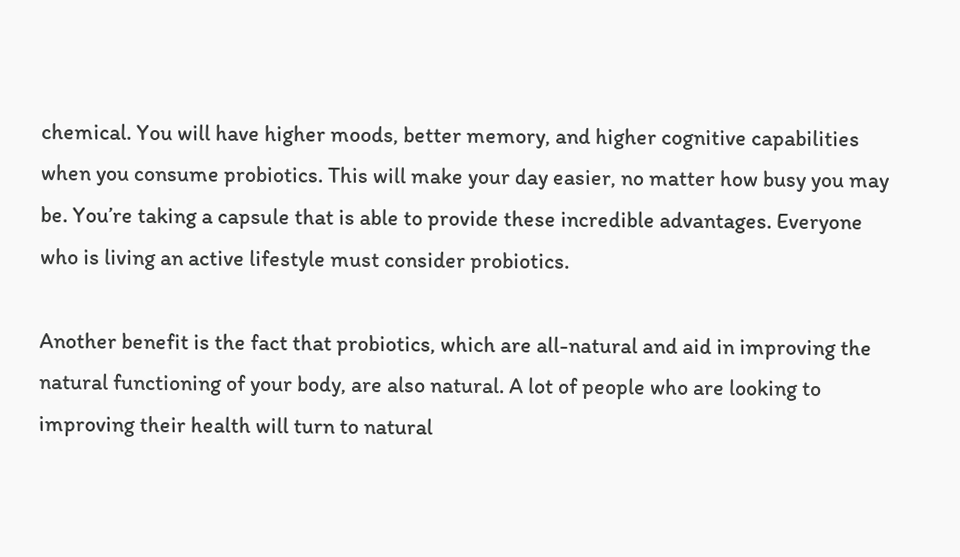chemical. You will have higher moods, better memory, and higher cognitive capabilities when you consume probiotics. This will make your day easier, no matter how busy you may be. You’re taking a capsule that is able to provide these incredible advantages. Everyone who is living an active lifestyle must consider probiotics.

Another benefit is the fact that probiotics, which are all-natural and aid in improving the natural functioning of your body, are also natural. A lot of people who are looking to improving their health will turn to natural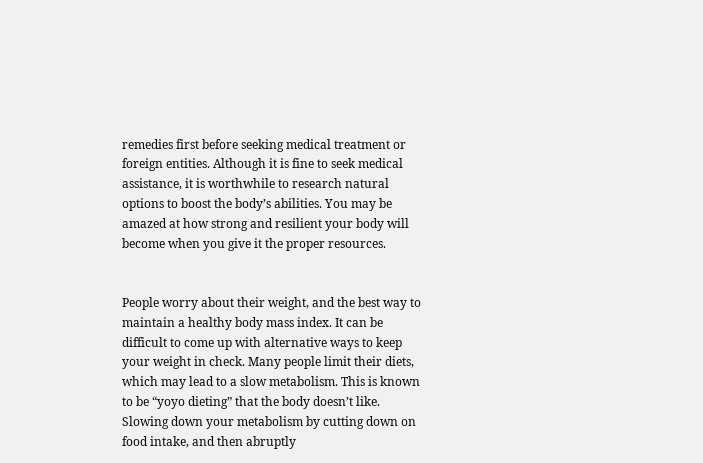remedies first before seeking medical treatment or foreign entities. Although it is fine to seek medical assistance, it is worthwhile to research natural options to boost the body’s abilities. You may be amazed at how strong and resilient your body will become when you give it the proper resources.


People worry about their weight, and the best way to maintain a healthy body mass index. It can be difficult to come up with alternative ways to keep your weight in check. Many people limit their diets, which may lead to a slow metabolism. This is known to be “yoyo dieting” that the body doesn’t like. Slowing down your metabolism by cutting down on food intake, and then abruptly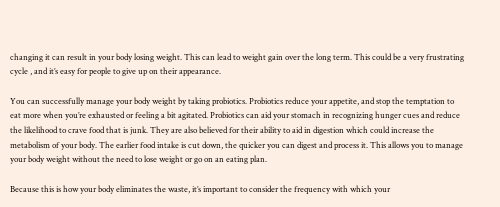changing it can result in your body losing weight. This can lead to weight gain over the long term. This could be a very frustrating cycle , and it’s easy for people to give up on their appearance.

You can successfully manage your body weight by taking probiotics. Probiotics reduce your appetite, and stop the temptation to eat more when you’re exhausted or feeling a bit agitated. Probiotics can aid your stomach in recognizing hunger cues and reduce the likelihood to crave food that is junk. They are also believed for their ability to aid in digestion which could increase the metabolism of your body. The earlier food intake is cut down, the quicker you can digest and process it. This allows you to manage your body weight without the need to lose weight or go on an eating plan.

Because this is how your body eliminates the waste, it’s important to consider the frequency with which your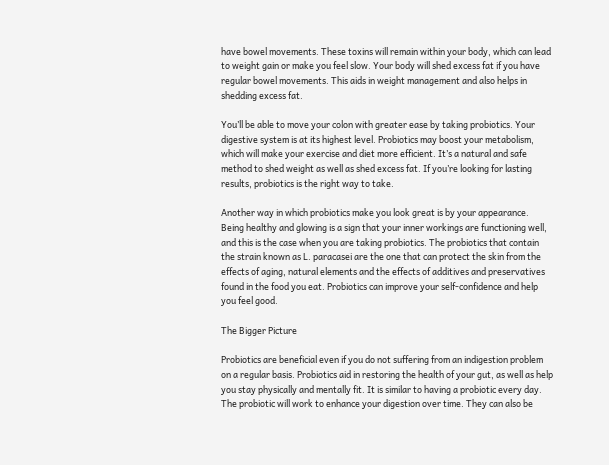have bowel movements. These toxins will remain within your body, which can lead to weight gain or make you feel slow. Your body will shed excess fat if you have regular bowel movements. This aids in weight management and also helps in shedding excess fat.

You’ll be able to move your colon with greater ease by taking probiotics. Your digestive system is at its highest level. Probiotics may boost your metabolism, which will make your exercise and diet more efficient. It’s a natural and safe method to shed weight as well as shed excess fat. If you’re looking for lasting results, probiotics is the right way to take.

Another way in which probiotics make you look great is by your appearance. Being healthy and glowing is a sign that your inner workings are functioning well, and this is the case when you are taking probiotics. The probiotics that contain the strain known as L. paracasei are the one that can protect the skin from the effects of aging, natural elements and the effects of additives and preservatives found in the food you eat. Probiotics can improve your self-confidence and help you feel good.

The Bigger Picture

Probiotics are beneficial even if you do not suffering from an indigestion problem on a regular basis. Probiotics aid in restoring the health of your gut, as well as help you stay physically and mentally fit. It is similar to having a probiotic every day. The probiotic will work to enhance your digestion over time. They can also be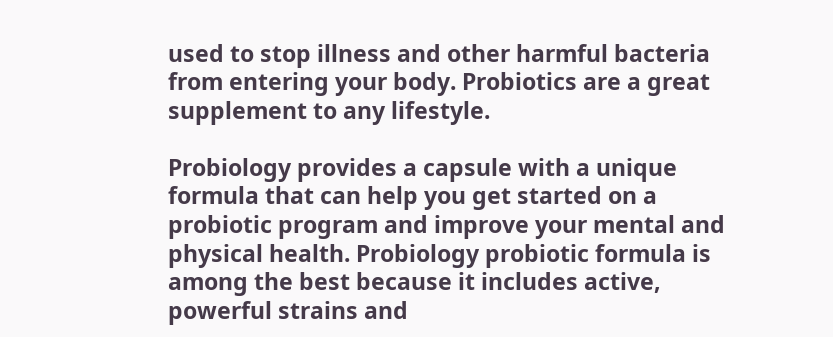used to stop illness and other harmful bacteria from entering your body. Probiotics are a great supplement to any lifestyle.

Probiology provides a capsule with a unique formula that can help you get started on a probiotic program and improve your mental and physical health. Probiology probiotic formula is among the best because it includes active, powerful strains and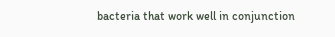bacteria that work well in conjunction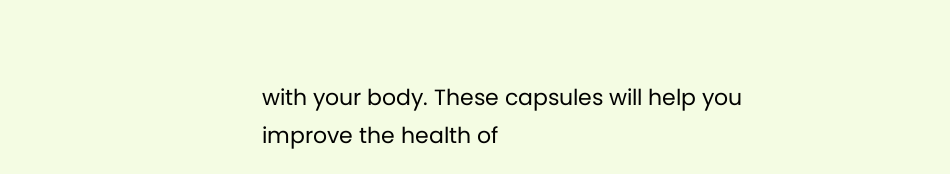with your body. These capsules will help you improve the health of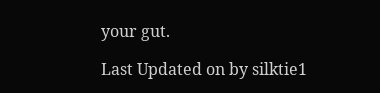your gut.

Last Updated on by silktie1